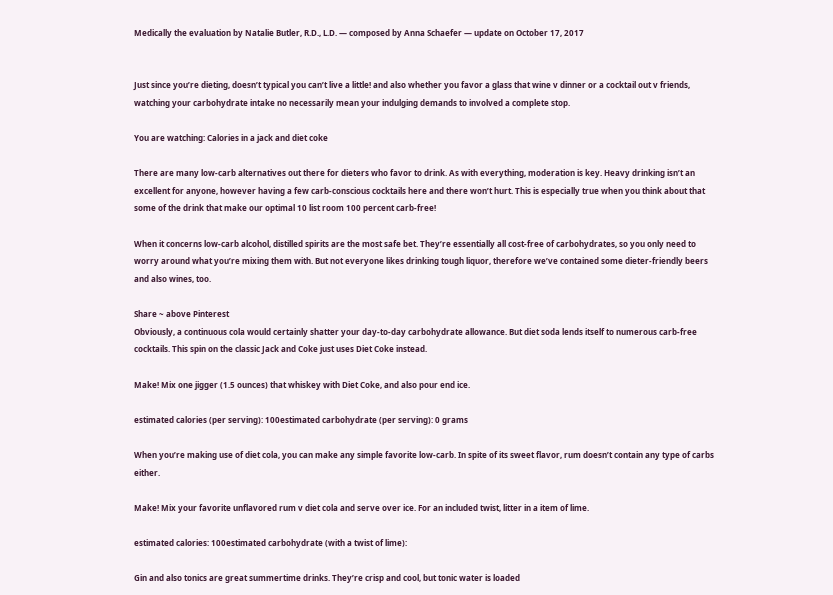Medically the evaluation by Natalie Butler, R.D., L.D. — composed by Anna Schaefer — update on October 17, 2017


Just since you’re dieting, doesn’t typical you can’t live a little! and also whether you favor a glass that wine v dinner or a cocktail out v friends, watching your carbohydrate intake no necessarily mean your indulging demands to involved a complete stop.

You are watching: Calories in a jack and diet coke

There are many low-carb alternatives out there for dieters who favor to drink. As with everything, moderation is key. Heavy drinking isn’t an excellent for anyone, however having a few carb-conscious cocktails here and there won’t hurt. This is especially true when you think about that some of the drink that make our optimal 10 list room 100 percent carb-free!

When it concerns low-carb alcohol, distilled spirits are the most safe bet. They’re essentially all cost-free of carbohydrates, so you only need to worry around what you’re mixing them with. But not everyone likes drinking tough liquor, therefore we’ve contained some dieter-friendly beers and also wines, too.

Share ~ above Pinterest
Obviously, a continuous cola would certainly shatter your day-to-day carbohydrate allowance. But diet soda lends itself to numerous carb-free cocktails. This spin on the classic Jack and Coke just uses Diet Coke instead.

Make! Mix one jigger (1.5 ounces) that whiskey with Diet Coke, and also pour end ice.

estimated calories (per serving): 100estimated carbohydrate (per serving): 0 grams

When you’re making use of diet cola, you can make any simple favorite low-carb. In spite of its sweet flavor, rum doesn’t contain any type of carbs either.

Make! Mix your favorite unflavored rum v diet cola and serve over ice. For an included twist, litter in a item of lime.

estimated calories: 100estimated carbohydrate (with a twist of lime):

Gin and also tonics are great summertime drinks. They’re crisp and cool, but tonic water is loaded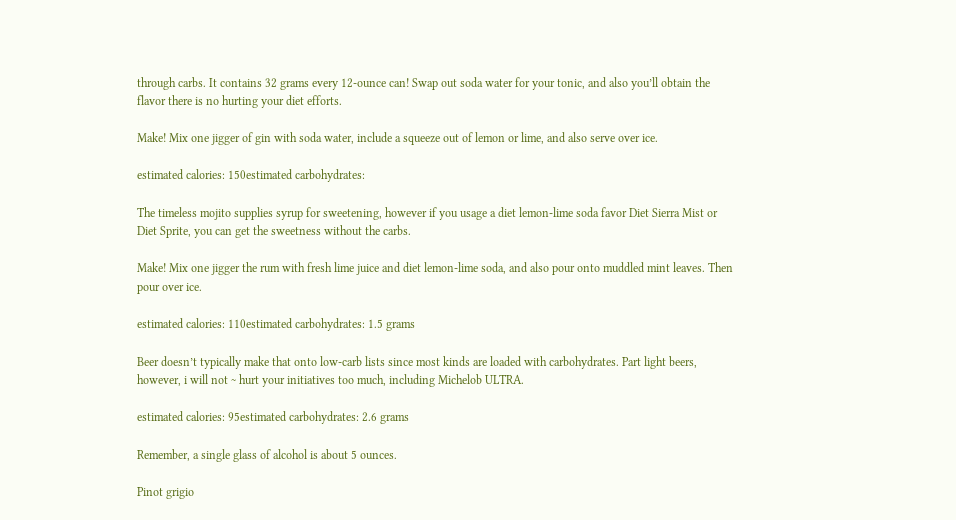through carbs. It contains 32 grams every 12-ounce can! Swap out soda water for your tonic, and also you’ll obtain the flavor there is no hurting your diet efforts.

Make! Mix one jigger of gin with soda water, include a squeeze out of lemon or lime, and also serve over ice.

estimated calories: 150estimated carbohydrates:

The timeless mojito supplies syrup for sweetening, however if you usage a diet lemon-lime soda favor Diet Sierra Mist or Diet Sprite, you can get the sweetness without the carbs.

Make! Mix one jigger the rum with fresh lime juice and diet lemon-lime soda, and also pour onto muddled mint leaves. Then pour over ice.

estimated calories: 110estimated carbohydrates: 1.5 grams

Beer doesn’t typically make that onto low-carb lists since most kinds are loaded with carbohydrates. Part light beers, however, i will not ~ hurt your initiatives too much, including Michelob ULTRA.

estimated calories: 95estimated carbohydrates: 2.6 grams

Remember, a single glass of alcohol is about 5 ounces.

Pinot grigio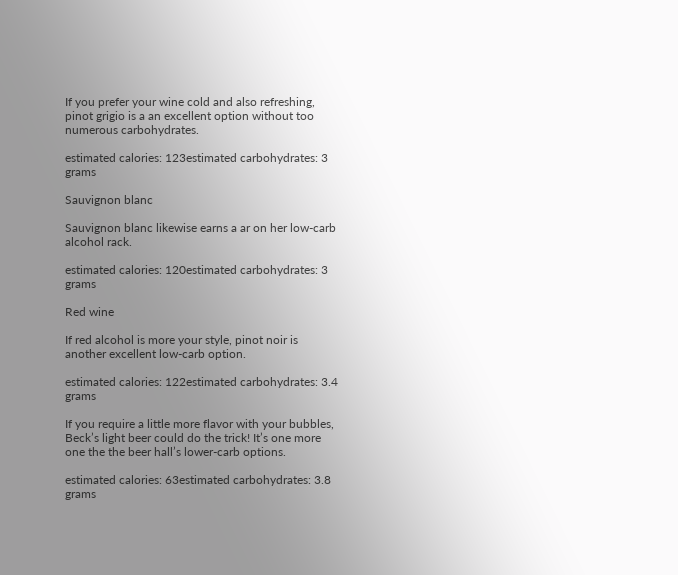If you prefer your wine cold and also refreshing, pinot grigio is a an excellent option without too numerous carbohydrates.

estimated calories: 123estimated carbohydrates: 3 grams

Sauvignon blanc

Sauvignon blanc likewise earns a ar on her low-carb alcohol rack.

estimated calories: 120estimated carbohydrates: 3 grams

Red wine

If red alcohol is more your style, pinot noir is another excellent low-carb option.

estimated calories: 122estimated carbohydrates: 3.4 grams

If you require a little more flavor with your bubbles, Beck’s light beer could do the trick! It’s one more one the the beer hall’s lower-carb options.

estimated calories: 63estimated carbohydrates: 3.8 grams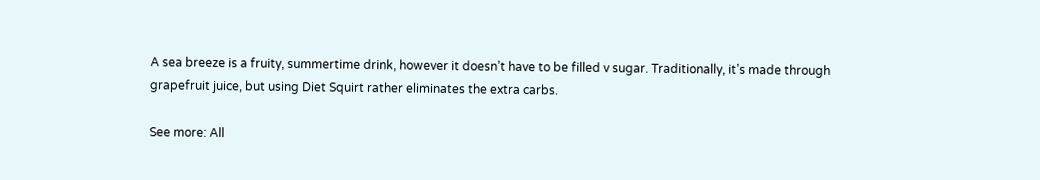A sea breeze is a fruity, summertime drink, however it doesn’t have to be filled v sugar. Traditionally, it’s made through grapefruit juice, but using Diet Squirt rather eliminates the extra carbs.

See more: All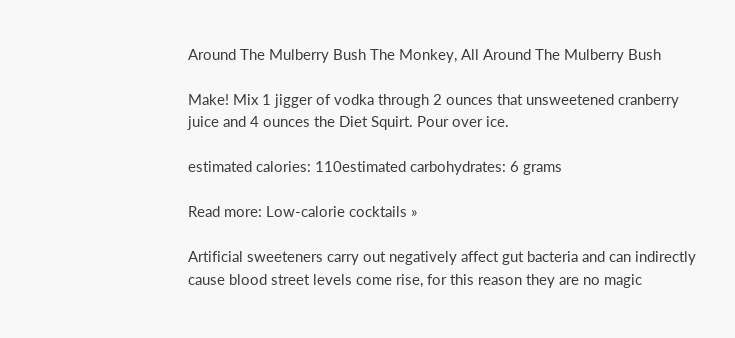Around The Mulberry Bush The Monkey, All Around The Mulberry Bush

Make! Mix 1 jigger of vodka through 2 ounces that unsweetened cranberry juice and 4 ounces the Diet Squirt. Pour over ice.

estimated calories: 110estimated carbohydrates: 6 grams

Read more: Low-calorie cocktails »

Artificial sweeteners carry out negatively affect gut bacteria and can indirectly cause blood street levels come rise, for this reason they are no magic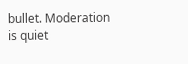bullet. Moderation is quiet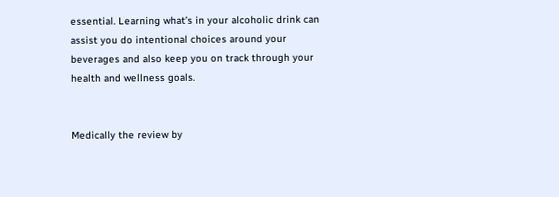essential. Learning what’s in your alcoholic drink can assist you do intentional choices around your beverages and also keep you on track through your health and wellness goals.


Medically the review by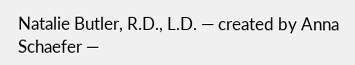Natalie Butler, R.D., L.D. — created by Anna Schaefer —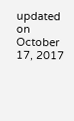updated on October 17, 2017